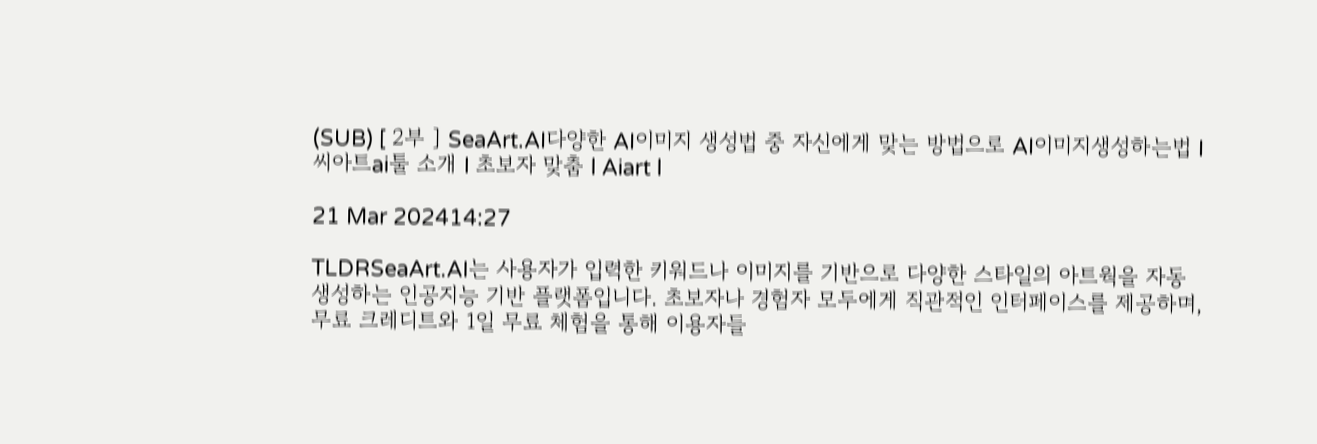(SUB) [ 2부 ] SeaArt.AI다양한 AI이미지 생성법 중 자신에게 맞는 방법으로 AI이미지생성하는법 I 씨아트ai툴 소개 I 초보자 맞춤 l Aiart l

21 Mar 202414:27

TLDRSeaArt.AI는 사용자가 입력한 키워드나 이미지를 기반으로 다양한 스타일의 아트웍을 자동 생성하는 인공지능 기반 플랫폼입니다. 초보자나 경험자 모두에게 직관적인 인터페이스를 제공하며, 무료 크레디트와 1일 무료 체험을 통해 이용자들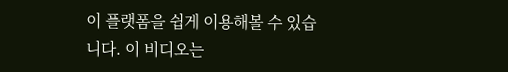이 플랫폼을 쉽게 이용해볼 수 있습니다. 이 비디오는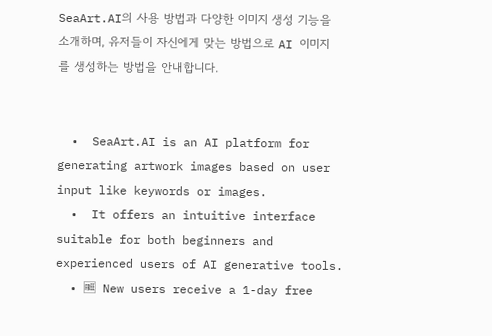SeaArt.AI의 사용 방법과 다양한 이미지 생성 기능을 소개하며, 유저들이 자신에게 맞는 방법으로 AI 이미지를 생성하는 방법을 안내합니다.


  •  SeaArt.AI is an AI platform for generating artwork images based on user input like keywords or images.
  •  It offers an intuitive interface suitable for both beginners and experienced users of AI generative tools.
  • 🆓 New users receive a 1-day free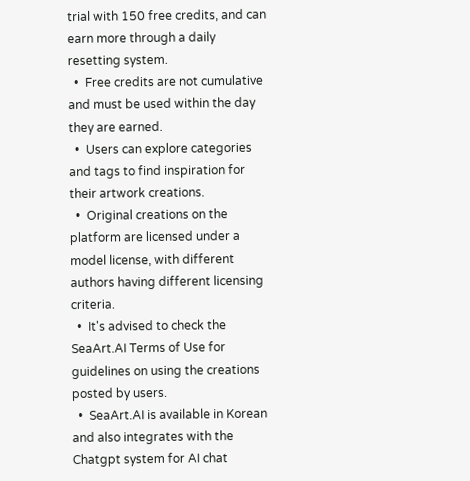trial with 150 free credits, and can earn more through a daily resetting system.
  •  Free credits are not cumulative and must be used within the day they are earned.
  •  Users can explore categories and tags to find inspiration for their artwork creations.
  •  Original creations on the platform are licensed under a model license, with different authors having different licensing criteria.
  •  It's advised to check the SeaArt.AI Terms of Use for guidelines on using the creations posted by users.
  •  SeaArt.AI is available in Korean and also integrates with the Chatgpt system for AI chat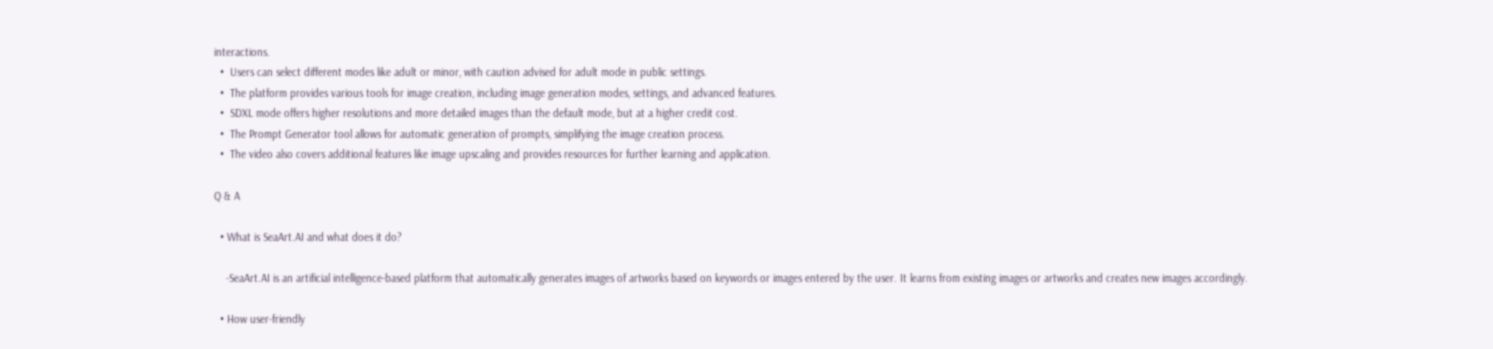interactions.
  •  Users can select different modes like adult or minor, with caution advised for adult mode in public settings.
  •  The platform provides various tools for image creation, including image generation modes, settings, and advanced features.
  •  SDXL mode offers higher resolutions and more detailed images than the default mode, but at a higher credit cost.
  •  The Prompt Generator tool allows for automatic generation of prompts, simplifying the image creation process.
  •  The video also covers additional features like image upscaling and provides resources for further learning and application.

Q & A

  • What is SeaArt.AI and what does it do?

    -SeaArt.AI is an artificial intelligence-based platform that automatically generates images of artworks based on keywords or images entered by the user. It learns from existing images or artworks and creates new images accordingly.

  • How user-friendly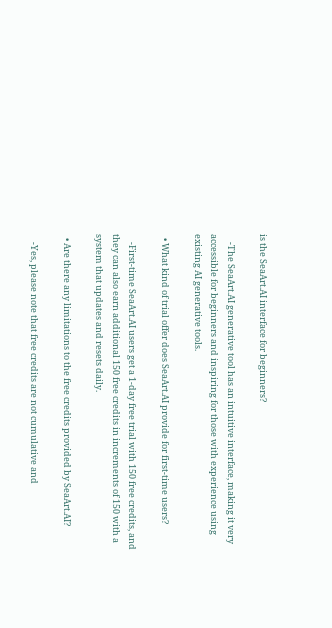is the SeaArt.AI interface for beginners?

    -The SeaArt.AI generative tool has an intuitive interface, making it very accessible for beginners and inspiring for those with experience using existing AI generative tools.

  • What kind of trial offer does SeaArt.AI provide for first-time users?

    -First-time SeaArt.AI users get a 1-day free trial with 150 free credits, and they can also earn additional 150 free credits in increments of 150 with a system that updates and resets daily.

  • Are there any limitations to the free credits provided by SeaArt.AI?

    -Yes, please note that free credits are not cumulative and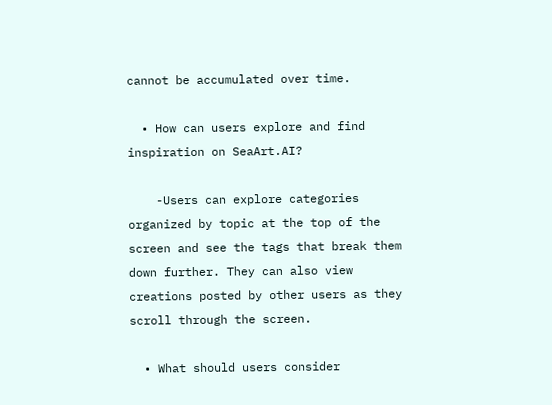cannot be accumulated over time.

  • How can users explore and find inspiration on SeaArt.AI?

    -Users can explore categories organized by topic at the top of the screen and see the tags that break them down further. They can also view creations posted by other users as they scroll through the screen.

  • What should users consider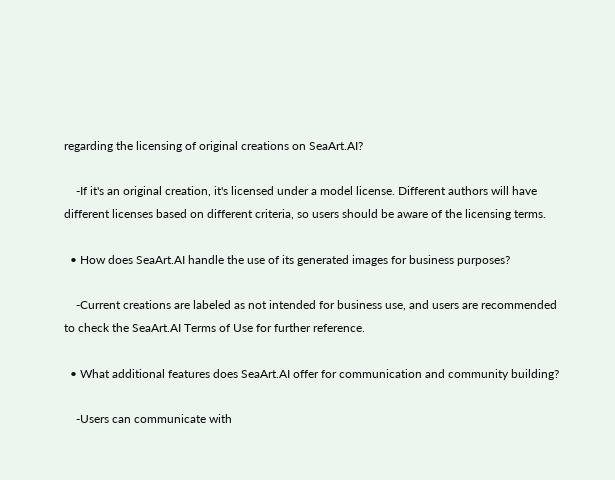regarding the licensing of original creations on SeaArt.AI?

    -If it's an original creation, it's licensed under a model license. Different authors will have different licenses based on different criteria, so users should be aware of the licensing terms.

  • How does SeaArt.AI handle the use of its generated images for business purposes?

    -Current creations are labeled as not intended for business use, and users are recommended to check the SeaArt.AI Terms of Use for further reference.

  • What additional features does SeaArt.AI offer for communication and community building?

    -Users can communicate with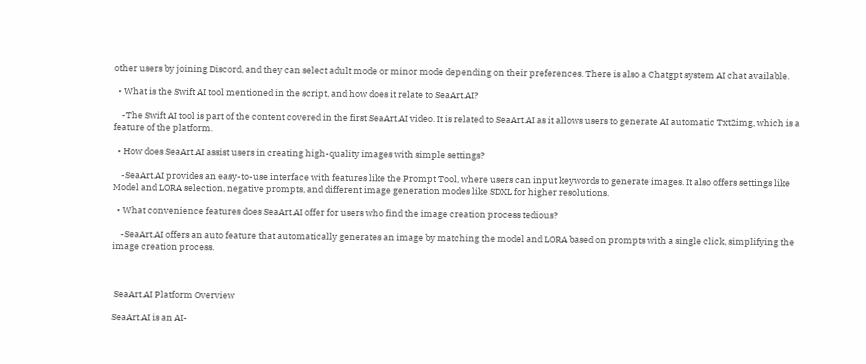other users by joining Discord, and they can select adult mode or minor mode depending on their preferences. There is also a Chatgpt system AI chat available.

  • What is the Swift AI tool mentioned in the script, and how does it relate to SeaArt.AI?

    -The Swift AI tool is part of the content covered in the first SeaArt.AI video. It is related to SeaArt.AI as it allows users to generate AI automatic Txt2img, which is a feature of the platform.

  • How does SeaArt.AI assist users in creating high-quality images with simple settings?

    -SeaArt.AI provides an easy-to-use interface with features like the Prompt Tool, where users can input keywords to generate images. It also offers settings like Model and LORA selection, negative prompts, and different image generation modes like SDXL for higher resolutions.

  • What convenience features does SeaArt.AI offer for users who find the image creation process tedious?

    -SeaArt.AI offers an auto feature that automatically generates an image by matching the model and LORA based on prompts with a single click, simplifying the image creation process.



 SeaArt.AI Platform Overview

SeaArt.AI is an AI-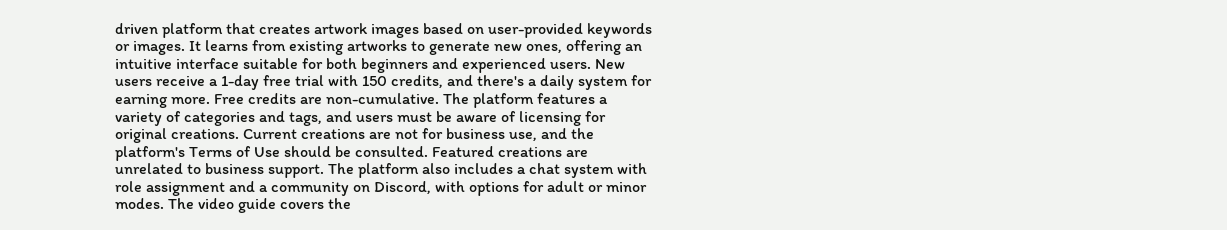driven platform that creates artwork images based on user-provided keywords or images. It learns from existing artworks to generate new ones, offering an intuitive interface suitable for both beginners and experienced users. New users receive a 1-day free trial with 150 credits, and there's a daily system for earning more. Free credits are non-cumulative. The platform features a variety of categories and tags, and users must be aware of licensing for original creations. Current creations are not for business use, and the platform's Terms of Use should be consulted. Featured creations are unrelated to business support. The platform also includes a chat system with role assignment and a community on Discord, with options for adult or minor modes. The video guide covers the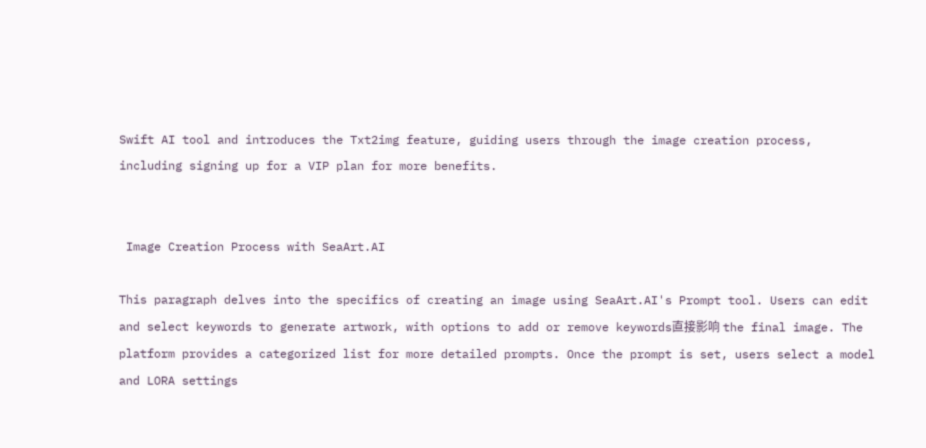Swift AI tool and introduces the Txt2img feature, guiding users through the image creation process, including signing up for a VIP plan for more benefits.


 Image Creation Process with SeaArt.AI

This paragraph delves into the specifics of creating an image using SeaArt.AI's Prompt tool. Users can edit and select keywords to generate artwork, with options to add or remove keywords直接影响 the final image. The platform provides a categorized list for more detailed prompts. Once the prompt is set, users select a model and LORA settings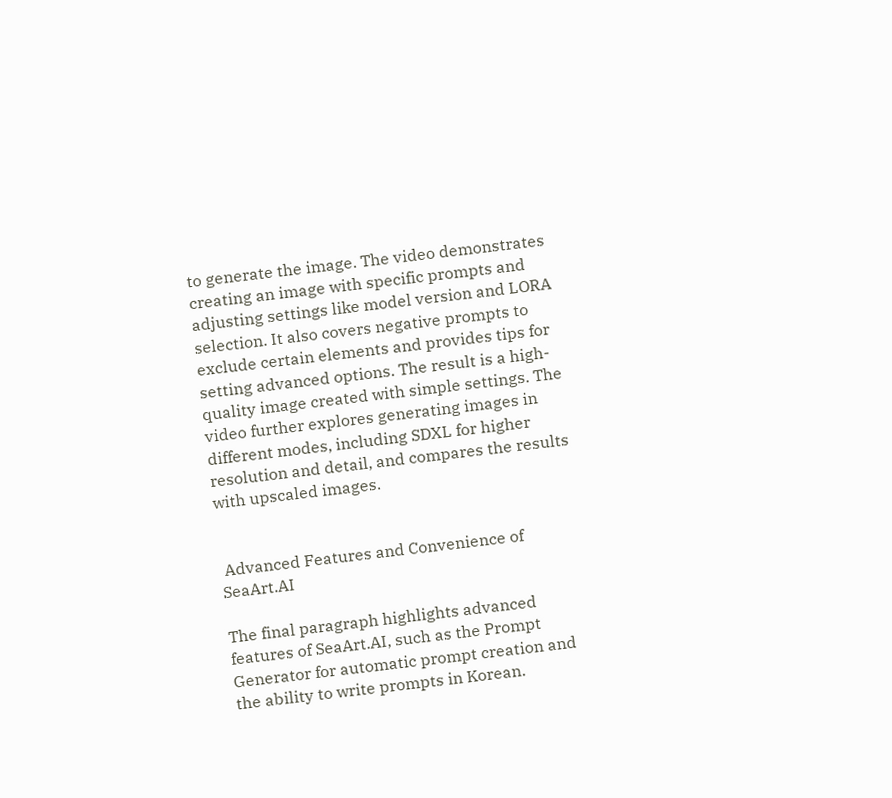to generate the image. The video demonstrates creating an image with specific prompts and adjusting settings like model version and LORA selection. It also covers negative prompts to exclude certain elements and provides tips for setting advanced options. The result is a high-quality image created with simple settings. The video further explores generating images in different modes, including SDXL for higher resolution and detail, and compares the results with upscaled images.


 Advanced Features and Convenience of SeaArt.AI

The final paragraph highlights advanced features of SeaArt.AI, such as the Prompt Generator for automatic prompt creation and the ability to write prompts in Korean.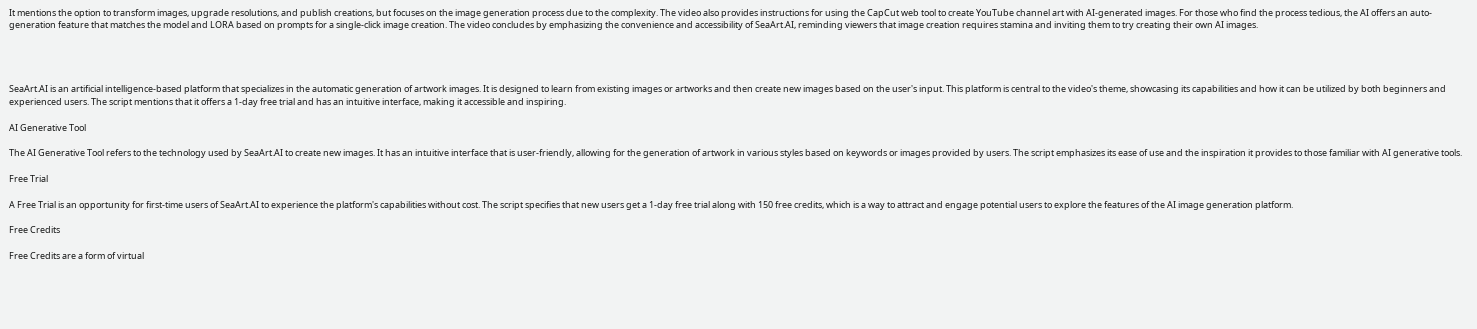It mentions the option to transform images, upgrade resolutions, and publish creations, but focuses on the image generation process due to the complexity. The video also provides instructions for using the CapCut web tool to create YouTube channel art with AI-generated images. For those who find the process tedious, the AI offers an auto-generation feature that matches the model and LORA based on prompts for a single-click image creation. The video concludes by emphasizing the convenience and accessibility of SeaArt.AI, reminding viewers that image creation requires stamina and inviting them to try creating their own AI images.




SeaArt.AI is an artificial intelligence-based platform that specializes in the automatic generation of artwork images. It is designed to learn from existing images or artworks and then create new images based on the user's input. This platform is central to the video's theme, showcasing its capabilities and how it can be utilized by both beginners and experienced users. The script mentions that it offers a 1-day free trial and has an intuitive interface, making it accessible and inspiring.

AI Generative Tool

The AI Generative Tool refers to the technology used by SeaArt.AI to create new images. It has an intuitive interface that is user-friendly, allowing for the generation of artwork in various styles based on keywords or images provided by users. The script emphasizes its ease of use and the inspiration it provides to those familiar with AI generative tools.

Free Trial

A Free Trial is an opportunity for first-time users of SeaArt.AI to experience the platform's capabilities without cost. The script specifies that new users get a 1-day free trial along with 150 free credits, which is a way to attract and engage potential users to explore the features of the AI image generation platform.

Free Credits

Free Credits are a form of virtual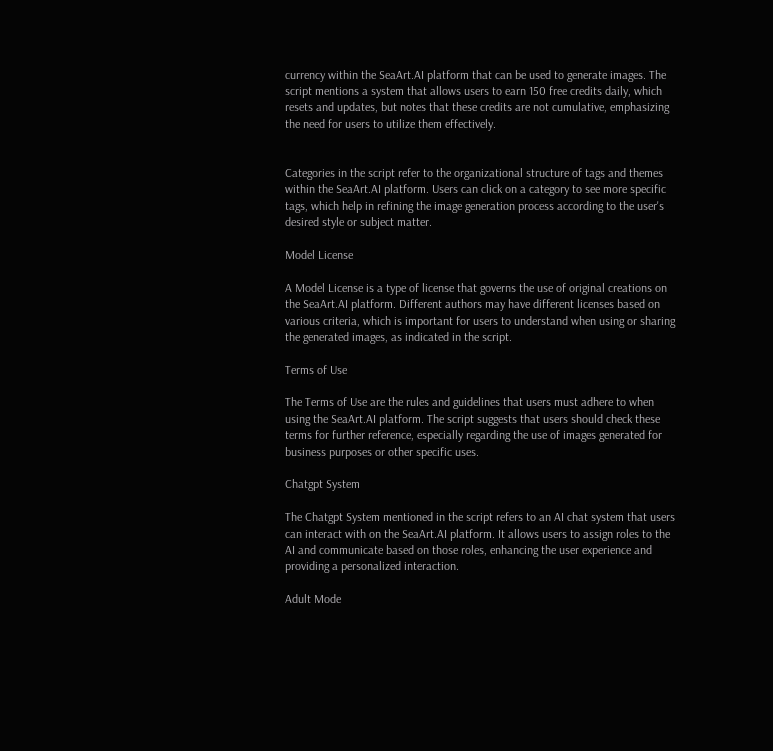currency within the SeaArt.AI platform that can be used to generate images. The script mentions a system that allows users to earn 150 free credits daily, which resets and updates, but notes that these credits are not cumulative, emphasizing the need for users to utilize them effectively.


Categories in the script refer to the organizational structure of tags and themes within the SeaArt.AI platform. Users can click on a category to see more specific tags, which help in refining the image generation process according to the user's desired style or subject matter.

Model License

A Model License is a type of license that governs the use of original creations on the SeaArt.AI platform. Different authors may have different licenses based on various criteria, which is important for users to understand when using or sharing the generated images, as indicated in the script.

Terms of Use

The Terms of Use are the rules and guidelines that users must adhere to when using the SeaArt.AI platform. The script suggests that users should check these terms for further reference, especially regarding the use of images generated for business purposes or other specific uses.

Chatgpt System

The Chatgpt System mentioned in the script refers to an AI chat system that users can interact with on the SeaArt.AI platform. It allows users to assign roles to the AI and communicate based on those roles, enhancing the user experience and providing a personalized interaction.

Adult Mode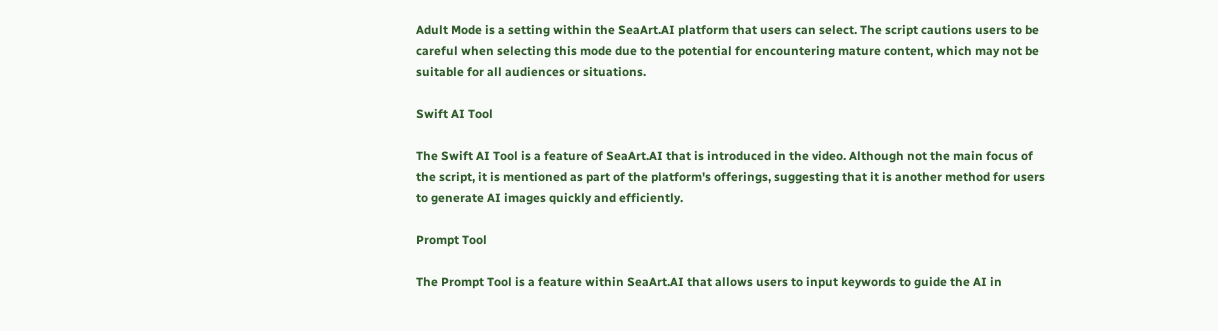Adult Mode is a setting within the SeaArt.AI platform that users can select. The script cautions users to be careful when selecting this mode due to the potential for encountering mature content, which may not be suitable for all audiences or situations.

Swift AI Tool

The Swift AI Tool is a feature of SeaArt.AI that is introduced in the video. Although not the main focus of the script, it is mentioned as part of the platform's offerings, suggesting that it is another method for users to generate AI images quickly and efficiently.

Prompt Tool

The Prompt Tool is a feature within SeaArt.AI that allows users to input keywords to guide the AI in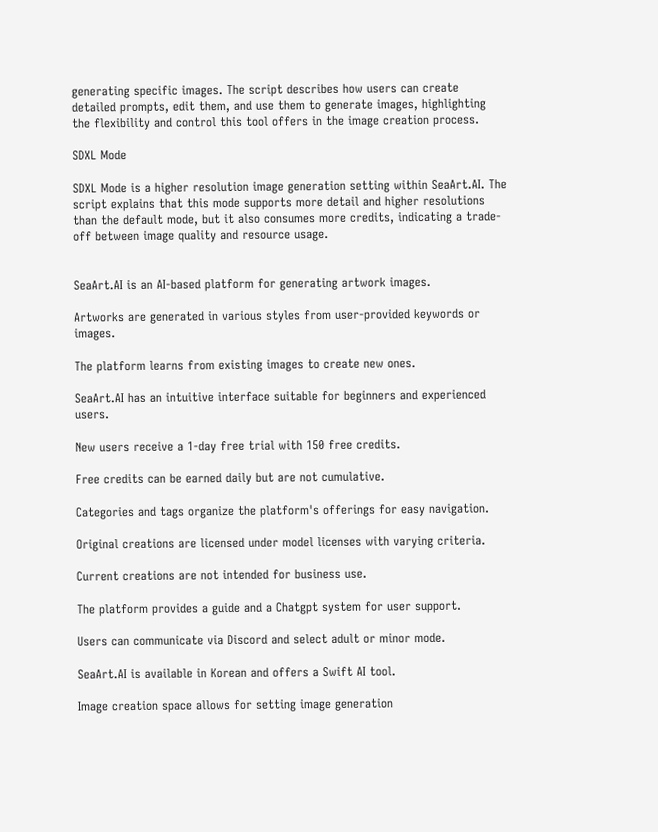generating specific images. The script describes how users can create detailed prompts, edit them, and use them to generate images, highlighting the flexibility and control this tool offers in the image creation process.

SDXL Mode

SDXL Mode is a higher resolution image generation setting within SeaArt.AI. The script explains that this mode supports more detail and higher resolutions than the default mode, but it also consumes more credits, indicating a trade-off between image quality and resource usage.


SeaArt.AI is an AI-based platform for generating artwork images.

Artworks are generated in various styles from user-provided keywords or images.

The platform learns from existing images to create new ones.

SeaArt.AI has an intuitive interface suitable for beginners and experienced users.

New users receive a 1-day free trial with 150 free credits.

Free credits can be earned daily but are not cumulative.

Categories and tags organize the platform's offerings for easy navigation.

Original creations are licensed under model licenses with varying criteria.

Current creations are not intended for business use.

The platform provides a guide and a Chatgpt system for user support.

Users can communicate via Discord and select adult or minor mode.

SeaArt.AI is available in Korean and offers a Swift AI tool.

Image creation space allows for setting image generation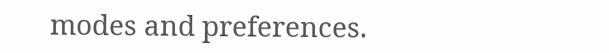modes and preferences.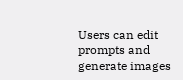Users can edit prompts and generate images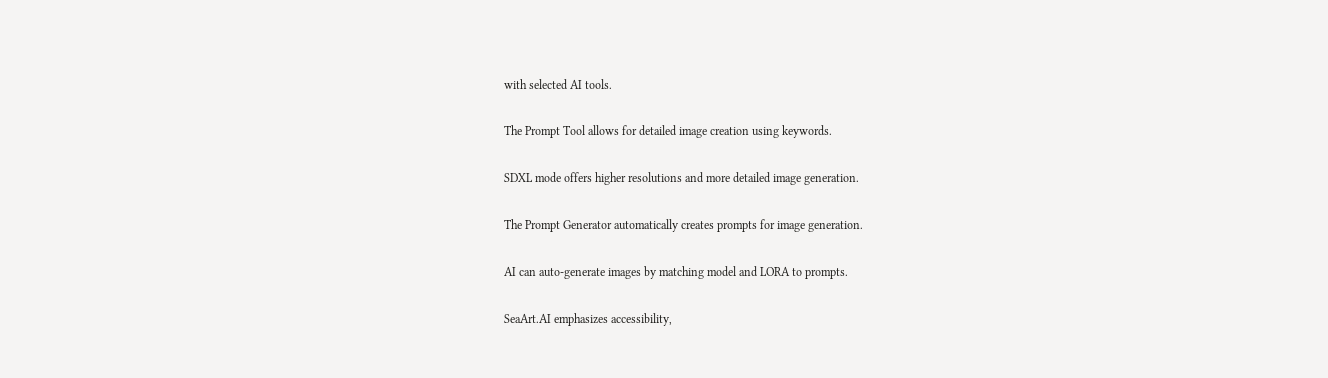with selected AI tools.

The Prompt Tool allows for detailed image creation using keywords.

SDXL mode offers higher resolutions and more detailed image generation.

The Prompt Generator automatically creates prompts for image generation.

AI can auto-generate images by matching model and LORA to prompts.

SeaArt.AI emphasizes accessibility,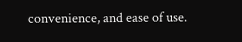convenience, and ease of use.